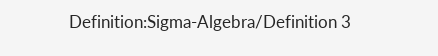Definition:Sigma-Algebra/Definition 3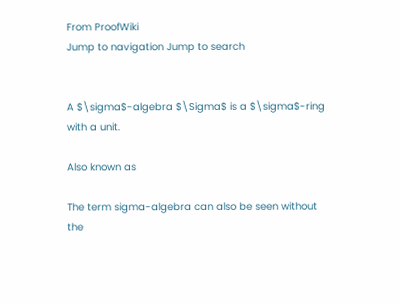From ProofWiki
Jump to navigation Jump to search


A $\sigma$-algebra $\Sigma$ is a $\sigma$-ring with a unit.

Also known as

The term sigma-algebra can also be seen without the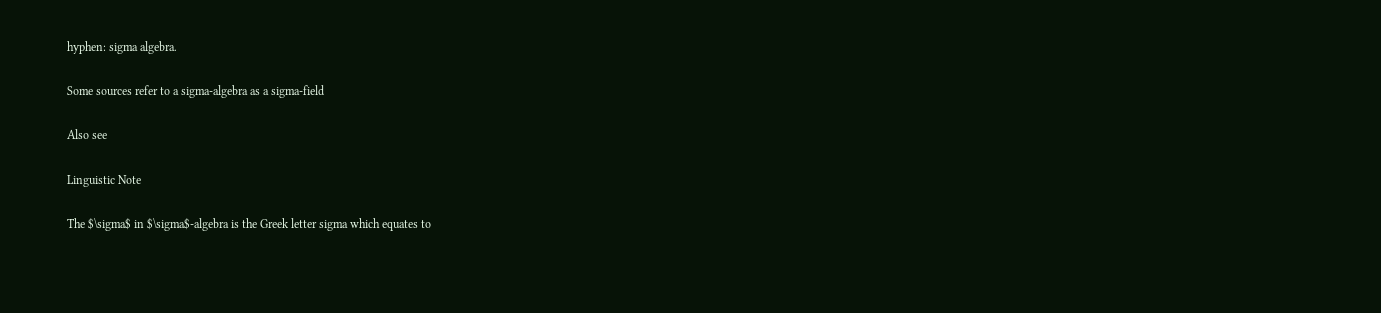hyphen: sigma algebra.

Some sources refer to a sigma-algebra as a sigma-field

Also see

Linguistic Note

The $\sigma$ in $\sigma$-algebra is the Greek letter sigma which equates to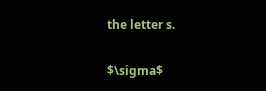the letter s.

$\sigma$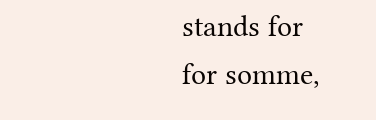stands for for somme,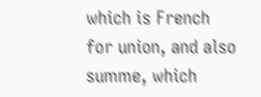which is French for union, and also summe, which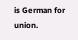is German for union.